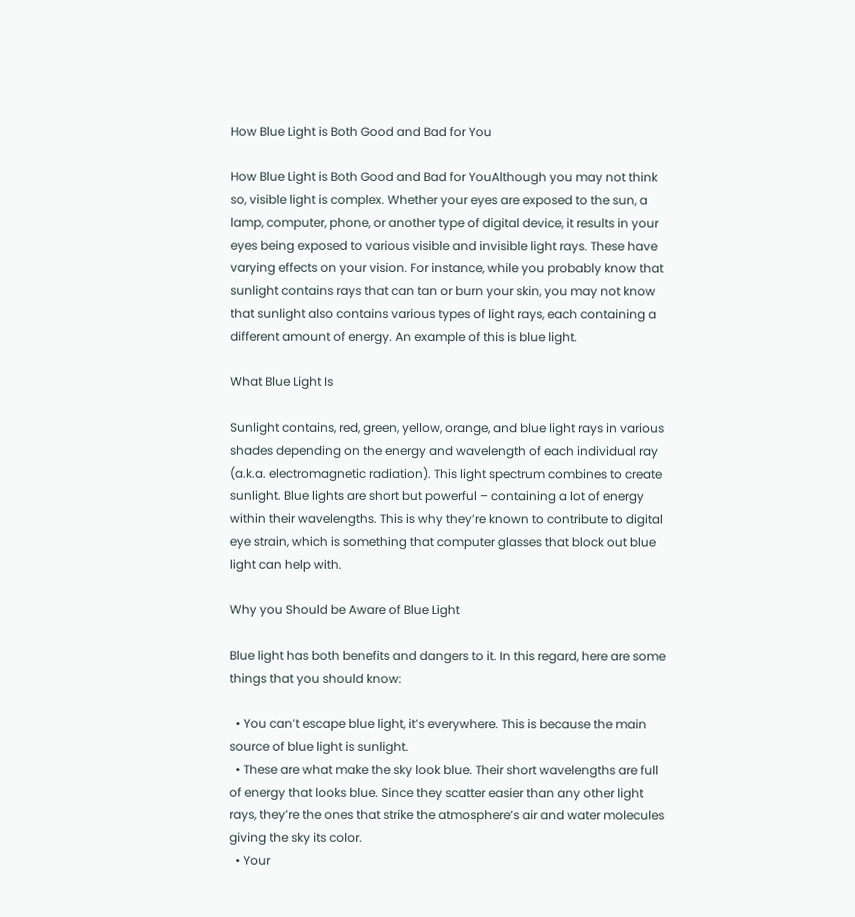How Blue Light is Both Good and Bad for You

How Blue Light is Both Good and Bad for YouAlthough you may not think so, visible light is complex. Whether your eyes are exposed to the sun, a lamp, computer, phone, or another type of digital device, it results in your eyes being exposed to various visible and invisible light rays. These have varying effects on your vision. For instance, while you probably know that sunlight contains rays that can tan or burn your skin, you may not know that sunlight also contains various types of light rays, each containing a different amount of energy. An example of this is blue light.

What Blue Light Is

Sunlight contains, red, green, yellow, orange, and blue light rays in various shades depending on the energy and wavelength of each individual ray (a.k.a. electromagnetic radiation). This light spectrum combines to create sunlight. Blue lights are short but powerful – containing a lot of energy within their wavelengths. This is why they’re known to contribute to digital eye strain, which is something that computer glasses that block out blue light can help with.

Why you Should be Aware of Blue Light

Blue light has both benefits and dangers to it. In this regard, here are some things that you should know:

  • You can’t escape blue light, it’s everywhere. This is because the main source of blue light is sunlight.
  • These are what make the sky look blue. Their short wavelengths are full of energy that looks blue. Since they scatter easier than any other light rays, they’re the ones that strike the atmosphere’s air and water molecules giving the sky its color.
  • Your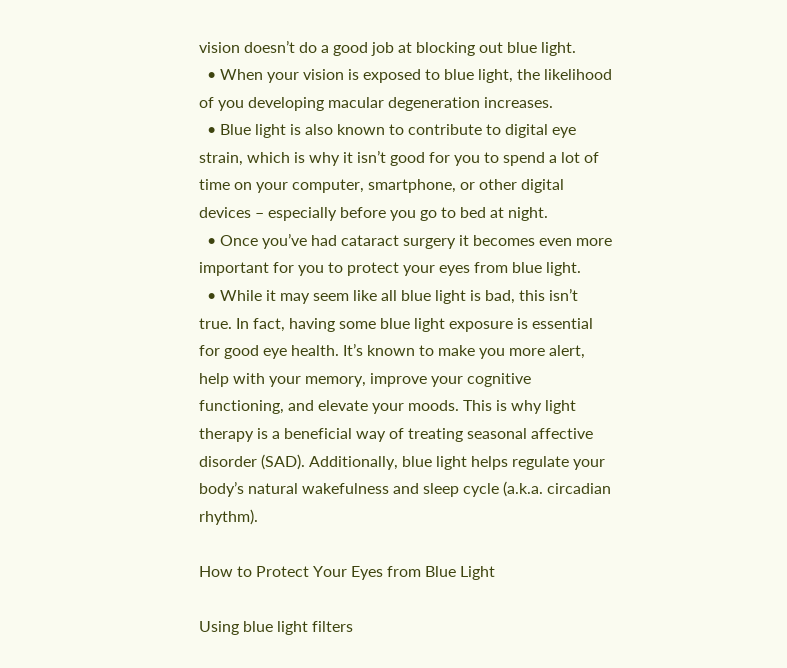vision doesn’t do a good job at blocking out blue light.
  • When your vision is exposed to blue light, the likelihood of you developing macular degeneration increases.
  • Blue light is also known to contribute to digital eye strain, which is why it isn’t good for you to spend a lot of time on your computer, smartphone, or other digital devices – especially before you go to bed at night.
  • Once you’ve had cataract surgery it becomes even more important for you to protect your eyes from blue light.
  • While it may seem like all blue light is bad, this isn’t true. In fact, having some blue light exposure is essential for good eye health. It’s known to make you more alert, help with your memory, improve your cognitive functioning, and elevate your moods. This is why light therapy is a beneficial way of treating seasonal affective disorder (SAD). Additionally, blue light helps regulate your body’s natural wakefulness and sleep cycle (a.k.a. circadian rhythm).

How to Protect Your Eyes from Blue Light

Using blue light filters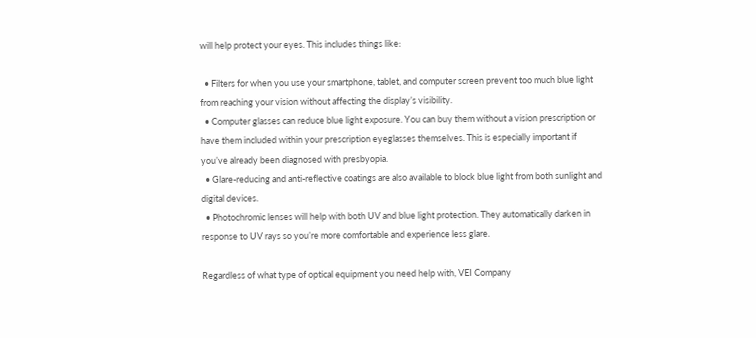will help protect your eyes. This includes things like:

  • Filters for when you use your smartphone, tablet, and computer screen prevent too much blue light from reaching your vision without affecting the display’s visibility.
  • Computer glasses can reduce blue light exposure. You can buy them without a vision prescription or have them included within your prescription eyeglasses themselves. This is especially important if you’ve already been diagnosed with presbyopia.
  • Glare-reducing and anti-reflective coatings are also available to block blue light from both sunlight and digital devices.
  • Photochromic lenses will help with both UV and blue light protection. They automatically darken in response to UV rays so you’re more comfortable and experience less glare.

Regardless of what type of optical equipment you need help with, VEI Company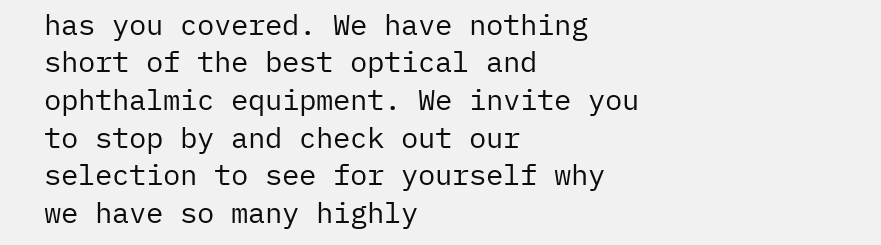has you covered. We have nothing short of the best optical and ophthalmic equipment. We invite you to stop by and check out our selection to see for yourself why we have so many highly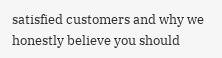satisfied customers and why we honestly believe you should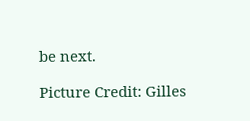be next.

Picture Credit: Gilles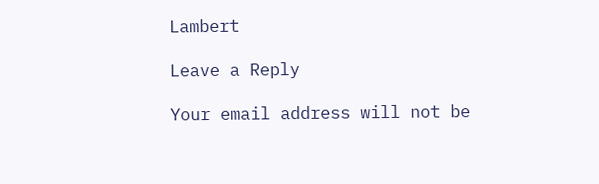Lambert

Leave a Reply

Your email address will not be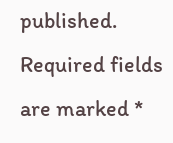published. Required fields are marked *